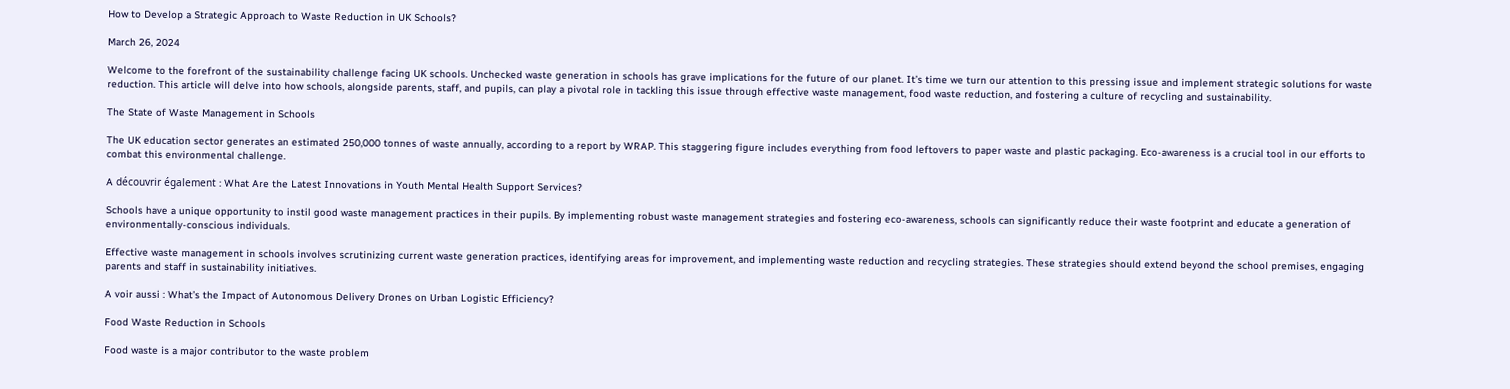How to Develop a Strategic Approach to Waste Reduction in UK Schools?

March 26, 2024

Welcome to the forefront of the sustainability challenge facing UK schools. Unchecked waste generation in schools has grave implications for the future of our planet. It’s time we turn our attention to this pressing issue and implement strategic solutions for waste reduction. This article will delve into how schools, alongside parents, staff, and pupils, can play a pivotal role in tackling this issue through effective waste management, food waste reduction, and fostering a culture of recycling and sustainability.

The State of Waste Management in Schools

The UK education sector generates an estimated 250,000 tonnes of waste annually, according to a report by WRAP. This staggering figure includes everything from food leftovers to paper waste and plastic packaging. Eco-awareness is a crucial tool in our efforts to combat this environmental challenge.

A découvrir également : What Are the Latest Innovations in Youth Mental Health Support Services?

Schools have a unique opportunity to instil good waste management practices in their pupils. By implementing robust waste management strategies and fostering eco-awareness, schools can significantly reduce their waste footprint and educate a generation of environmentally-conscious individuals.

Effective waste management in schools involves scrutinizing current waste generation practices, identifying areas for improvement, and implementing waste reduction and recycling strategies. These strategies should extend beyond the school premises, engaging parents and staff in sustainability initiatives.

A voir aussi : What’s the Impact of Autonomous Delivery Drones on Urban Logistic Efficiency?

Food Waste Reduction in Schools

Food waste is a major contributor to the waste problem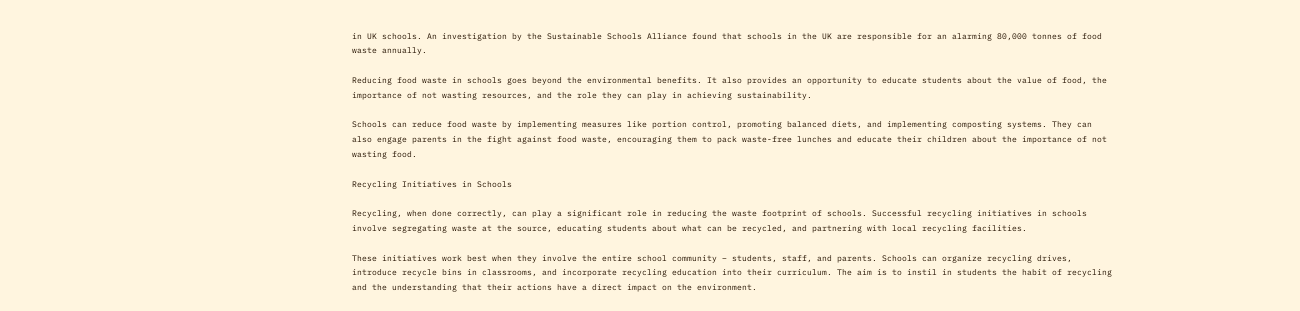in UK schools. An investigation by the Sustainable Schools Alliance found that schools in the UK are responsible for an alarming 80,000 tonnes of food waste annually.

Reducing food waste in schools goes beyond the environmental benefits. It also provides an opportunity to educate students about the value of food, the importance of not wasting resources, and the role they can play in achieving sustainability.

Schools can reduce food waste by implementing measures like portion control, promoting balanced diets, and implementing composting systems. They can also engage parents in the fight against food waste, encouraging them to pack waste-free lunches and educate their children about the importance of not wasting food.

Recycling Initiatives in Schools

Recycling, when done correctly, can play a significant role in reducing the waste footprint of schools. Successful recycling initiatives in schools involve segregating waste at the source, educating students about what can be recycled, and partnering with local recycling facilities.

These initiatives work best when they involve the entire school community – students, staff, and parents. Schools can organize recycling drives, introduce recycle bins in classrooms, and incorporate recycling education into their curriculum. The aim is to instil in students the habit of recycling and the understanding that their actions have a direct impact on the environment.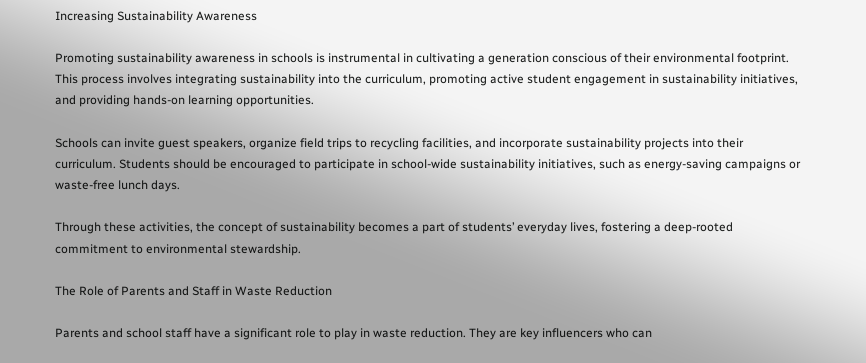Increasing Sustainability Awareness

Promoting sustainability awareness in schools is instrumental in cultivating a generation conscious of their environmental footprint. This process involves integrating sustainability into the curriculum, promoting active student engagement in sustainability initiatives, and providing hands-on learning opportunities.

Schools can invite guest speakers, organize field trips to recycling facilities, and incorporate sustainability projects into their curriculum. Students should be encouraged to participate in school-wide sustainability initiatives, such as energy-saving campaigns or waste-free lunch days.

Through these activities, the concept of sustainability becomes a part of students’ everyday lives, fostering a deep-rooted commitment to environmental stewardship.

The Role of Parents and Staff in Waste Reduction

Parents and school staff have a significant role to play in waste reduction. They are key influencers who can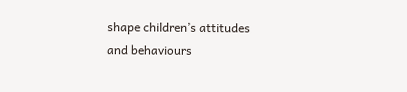shape children’s attitudes and behaviours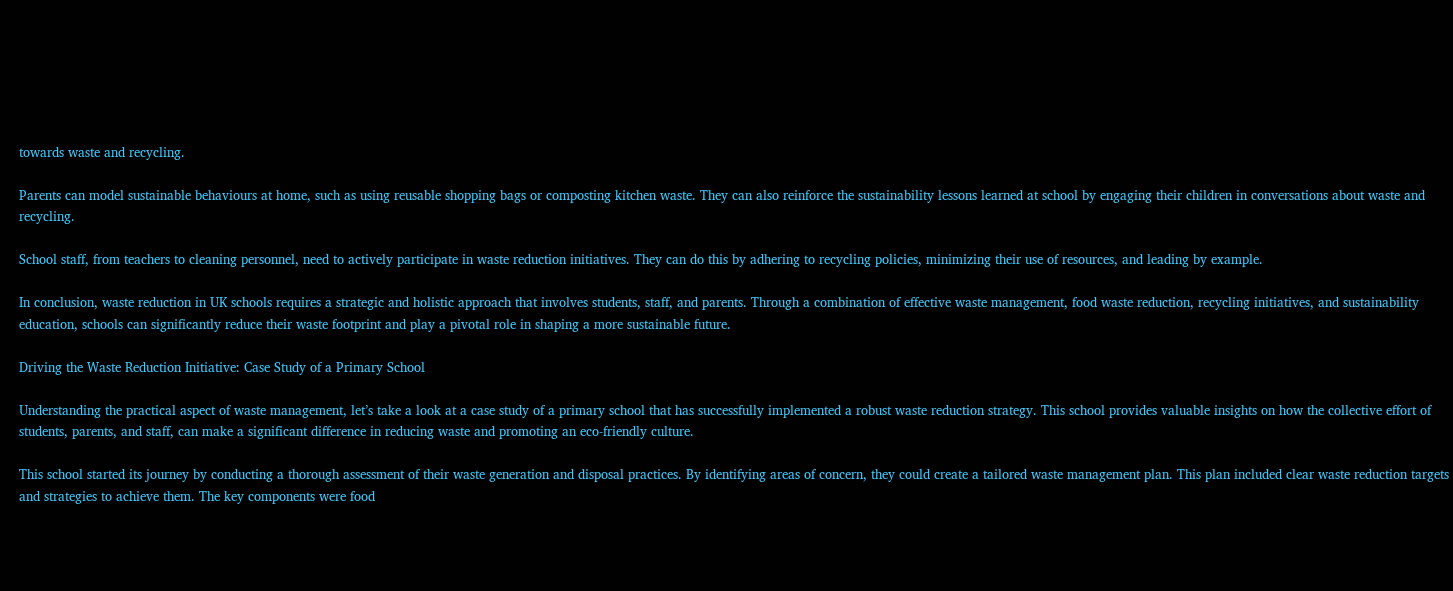towards waste and recycling.

Parents can model sustainable behaviours at home, such as using reusable shopping bags or composting kitchen waste. They can also reinforce the sustainability lessons learned at school by engaging their children in conversations about waste and recycling.

School staff, from teachers to cleaning personnel, need to actively participate in waste reduction initiatives. They can do this by adhering to recycling policies, minimizing their use of resources, and leading by example.

In conclusion, waste reduction in UK schools requires a strategic and holistic approach that involves students, staff, and parents. Through a combination of effective waste management, food waste reduction, recycling initiatives, and sustainability education, schools can significantly reduce their waste footprint and play a pivotal role in shaping a more sustainable future.

Driving the Waste Reduction Initiative: Case Study of a Primary School

Understanding the practical aspect of waste management, let’s take a look at a case study of a primary school that has successfully implemented a robust waste reduction strategy. This school provides valuable insights on how the collective effort of students, parents, and staff, can make a significant difference in reducing waste and promoting an eco-friendly culture.

This school started its journey by conducting a thorough assessment of their waste generation and disposal practices. By identifying areas of concern, they could create a tailored waste management plan. This plan included clear waste reduction targets and strategies to achieve them. The key components were food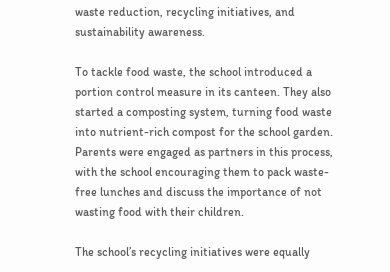waste reduction, recycling initiatives, and sustainability awareness.

To tackle food waste, the school introduced a portion control measure in its canteen. They also started a composting system, turning food waste into nutrient-rich compost for the school garden. Parents were engaged as partners in this process, with the school encouraging them to pack waste-free lunches and discuss the importance of not wasting food with their children.

The school’s recycling initiatives were equally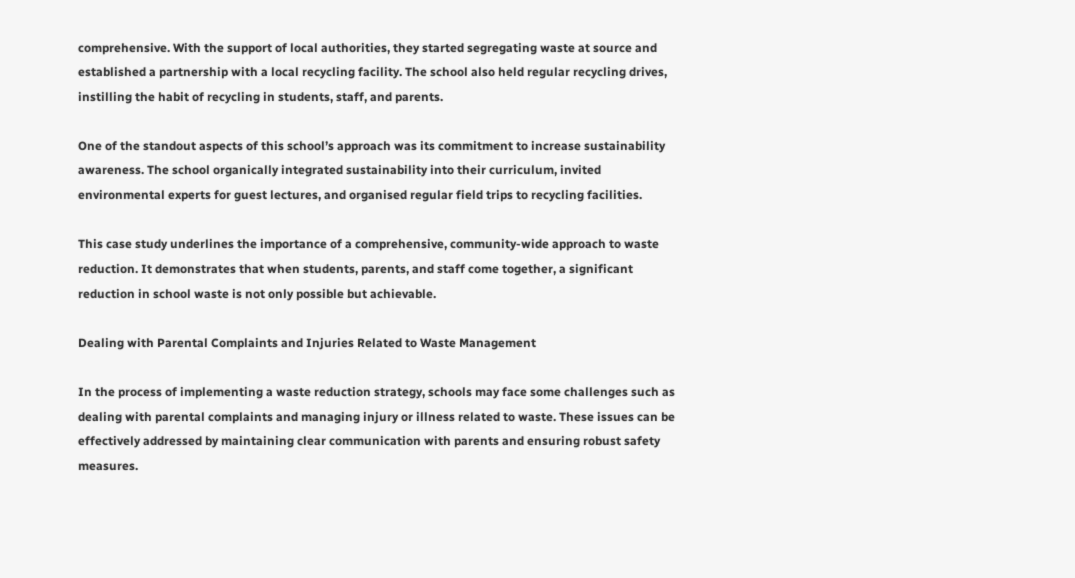comprehensive. With the support of local authorities, they started segregating waste at source and established a partnership with a local recycling facility. The school also held regular recycling drives, instilling the habit of recycling in students, staff, and parents.

One of the standout aspects of this school’s approach was its commitment to increase sustainability awareness. The school organically integrated sustainability into their curriculum, invited environmental experts for guest lectures, and organised regular field trips to recycling facilities.

This case study underlines the importance of a comprehensive, community-wide approach to waste reduction. It demonstrates that when students, parents, and staff come together, a significant reduction in school waste is not only possible but achievable.

Dealing with Parental Complaints and Injuries Related to Waste Management

In the process of implementing a waste reduction strategy, schools may face some challenges such as dealing with parental complaints and managing injury or illness related to waste. These issues can be effectively addressed by maintaining clear communication with parents and ensuring robust safety measures.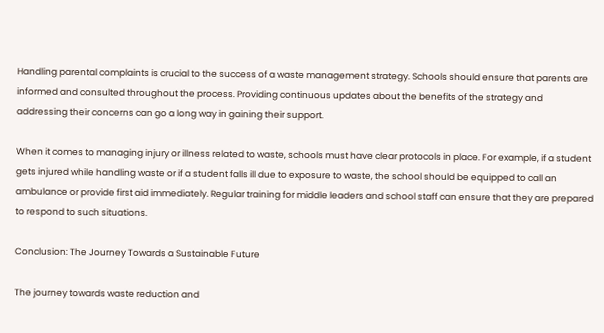Handling parental complaints is crucial to the success of a waste management strategy. Schools should ensure that parents are informed and consulted throughout the process. Providing continuous updates about the benefits of the strategy and addressing their concerns can go a long way in gaining their support.

When it comes to managing injury or illness related to waste, schools must have clear protocols in place. For example, if a student gets injured while handling waste or if a student falls ill due to exposure to waste, the school should be equipped to call an ambulance or provide first aid immediately. Regular training for middle leaders and school staff can ensure that they are prepared to respond to such situations.

Conclusion: The Journey Towards a Sustainable Future

The journey towards waste reduction and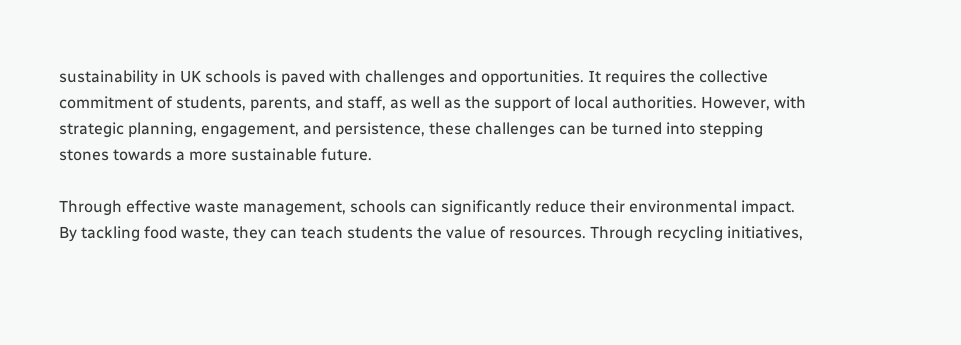sustainability in UK schools is paved with challenges and opportunities. It requires the collective commitment of students, parents, and staff, as well as the support of local authorities. However, with strategic planning, engagement, and persistence, these challenges can be turned into stepping stones towards a more sustainable future.

Through effective waste management, schools can significantly reduce their environmental impact. By tackling food waste, they can teach students the value of resources. Through recycling initiatives,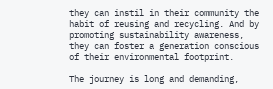they can instil in their community the habit of reusing and recycling. And by promoting sustainability awareness, they can foster a generation conscious of their environmental footprint.

The journey is long and demanding,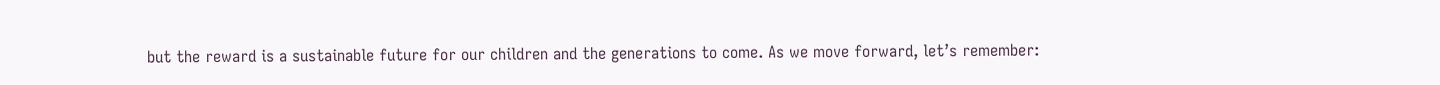but the reward is a sustainable future for our children and the generations to come. As we move forward, let’s remember: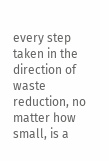every step taken in the direction of waste reduction, no matter how small, is a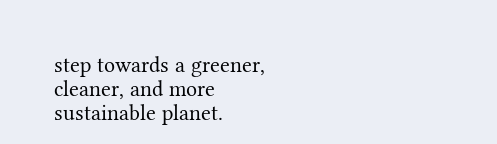step towards a greener, cleaner, and more sustainable planet.